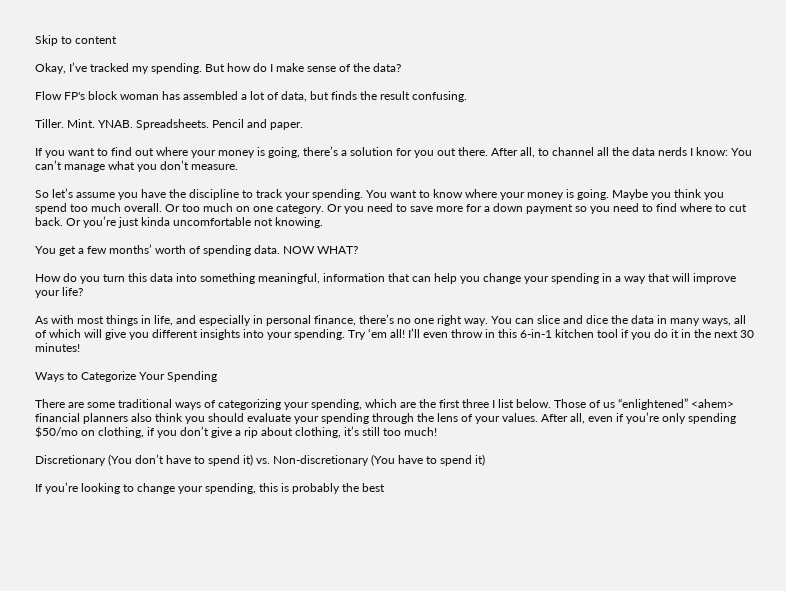Skip to content

Okay, I’ve tracked my spending. But how do I make sense of the data?

Flow FP's block woman has assembled a lot of data, but finds the result confusing.

Tiller. Mint. YNAB. Spreadsheets. Pencil and paper.

If you want to find out where your money is going, there’s a solution for you out there. After all, to channel all the data nerds I know: You can’t manage what you don’t measure.

So let’s assume you have the discipline to track your spending. You want to know where your money is going. Maybe you think you spend too much overall. Or too much on one category. Or you need to save more for a down payment so you need to find where to cut back. Or you’re just kinda uncomfortable not knowing.

You get a few months’ worth of spending data. NOW WHAT?

How do you turn this data into something meaningful, information that can help you change your spending in a way that will improve your life?

As with most things in life, and especially in personal finance, there’s no one right way. You can slice and dice the data in many ways, all of which will give you different insights into your spending. Try ‘em all! I’ll even throw in this 6-in-1 kitchen tool if you do it in the next 30 minutes!

Ways to Categorize Your Spending

There are some traditional ways of categorizing your spending, which are the first three I list below. Those of us “enlightened” <ahem> financial planners also think you should evaluate your spending through the lens of your values. After all, even if you’re only spending $50/mo on clothing, if you don’t give a rip about clothing, it’s still too much!

Discretionary (You don’t have to spend it) vs. Non-discretionary (You have to spend it)

If you’re looking to change your spending, this is probably the best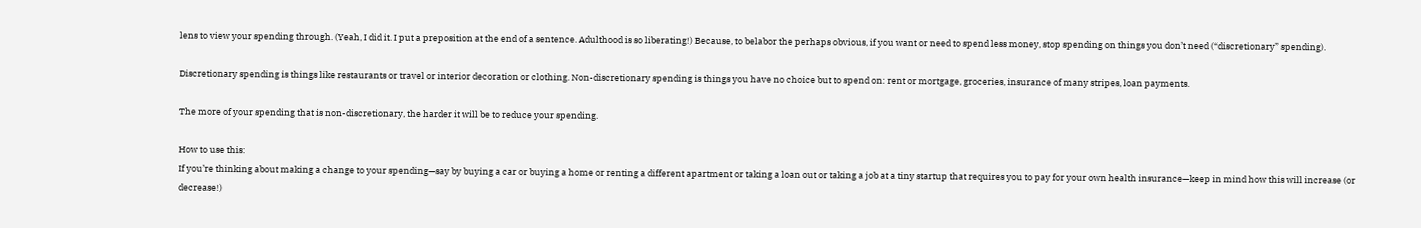lens to view your spending through. (Yeah, I did it. I put a preposition at the end of a sentence. Adulthood is so liberating!) Because, to belabor the perhaps obvious, if you want or need to spend less money, stop spending on things you don’t need (“discretionary” spending).

Discretionary spending is things like restaurants or travel or interior decoration or clothing. Non-discretionary spending is things you have no choice but to spend on: rent or mortgage, groceries, insurance of many stripes, loan payments.

The more of your spending that is non-discretionary, the harder it will be to reduce your spending.

How to use this:
If you’re thinking about making a change to your spending—say by buying a car or buying a home or renting a different apartment or taking a loan out or taking a job at a tiny startup that requires you to pay for your own health insurance—keep in mind how this will increase (or decrease!)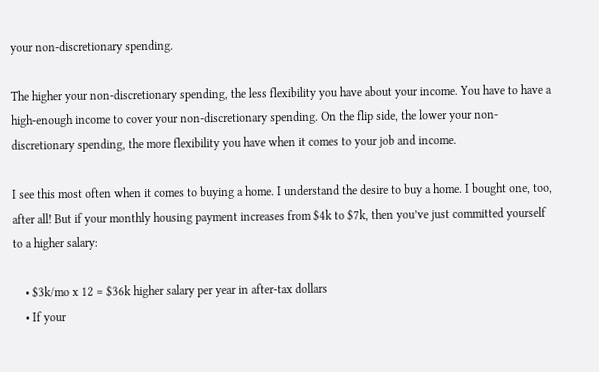your non-discretionary spending.

The higher your non-discretionary spending, the less flexibility you have about your income. You have to have a high-enough income to cover your non-discretionary spending. On the flip side, the lower your non-discretionary spending, the more flexibility you have when it comes to your job and income.

I see this most often when it comes to buying a home. I understand the desire to buy a home. I bought one, too, after all! But if your monthly housing payment increases from $4k to $7k, then you’ve just committed yourself to a higher salary:

    • $3k/mo x 12 = $36k higher salary per year in after-tax dollars
    • If your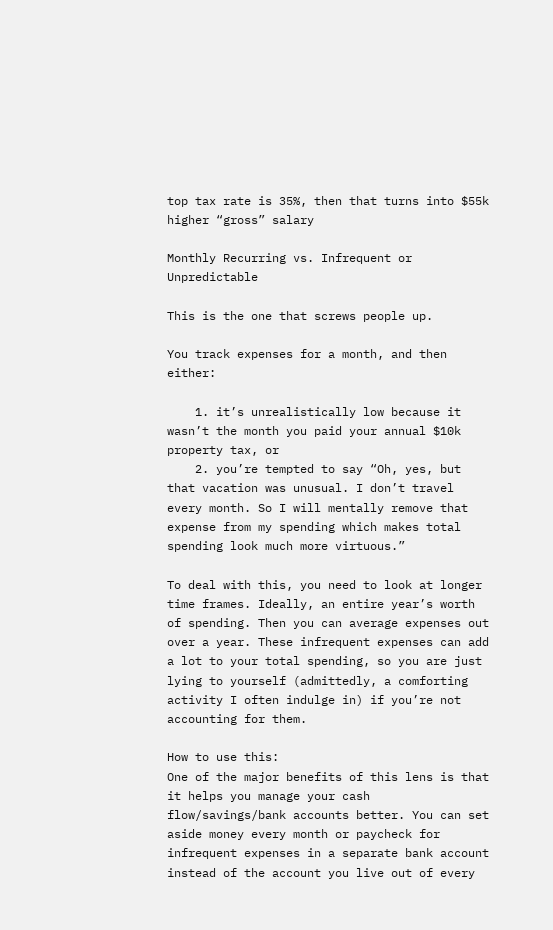top tax rate is 35%, then that turns into $55k higher “gross” salary

Monthly Recurring vs. Infrequent or Unpredictable

This is the one that screws people up.

You track expenses for a month, and then either:

    1. it’s unrealistically low because it wasn’t the month you paid your annual $10k property tax, or
    2. you’re tempted to say “Oh, yes, but that vacation was unusual. I don’t travel every month. So I will mentally remove that expense from my spending which makes total spending look much more virtuous.”

To deal with this, you need to look at longer time frames. Ideally, an entire year’s worth of spending. Then you can average expenses out over a year. These infrequent expenses can add a lot to your total spending, so you are just lying to yourself (admittedly, a comforting activity I often indulge in) if you’re not accounting for them.

How to use this:
One of the major benefits of this lens is that it helps you manage your cash flow/savings/bank accounts better. You can set aside money every month or paycheck for infrequent expenses in a separate bank account instead of the account you live out of every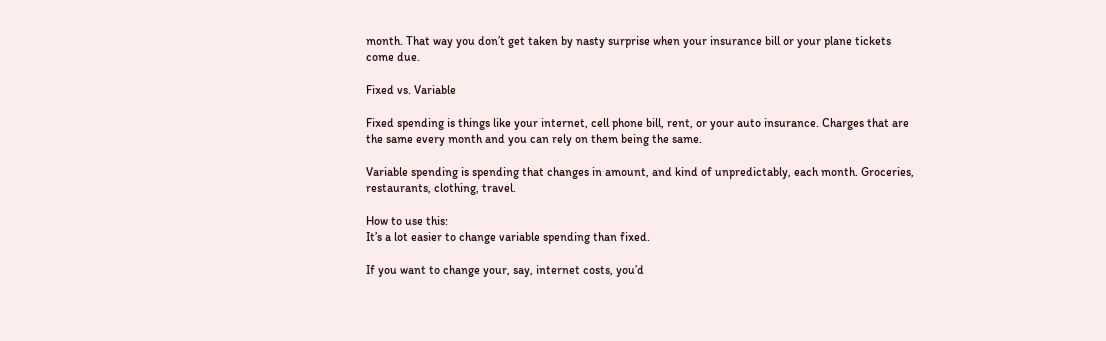month. That way you don’t get taken by nasty surprise when your insurance bill or your plane tickets come due.

Fixed vs. Variable

Fixed spending is things like your internet, cell phone bill, rent, or your auto insurance. Charges that are the same every month and you can rely on them being the same.

Variable spending is spending that changes in amount, and kind of unpredictably, each month. Groceries, restaurants, clothing, travel.

How to use this:
It’s a lot easier to change variable spending than fixed.

If you want to change your, say, internet costs, you’d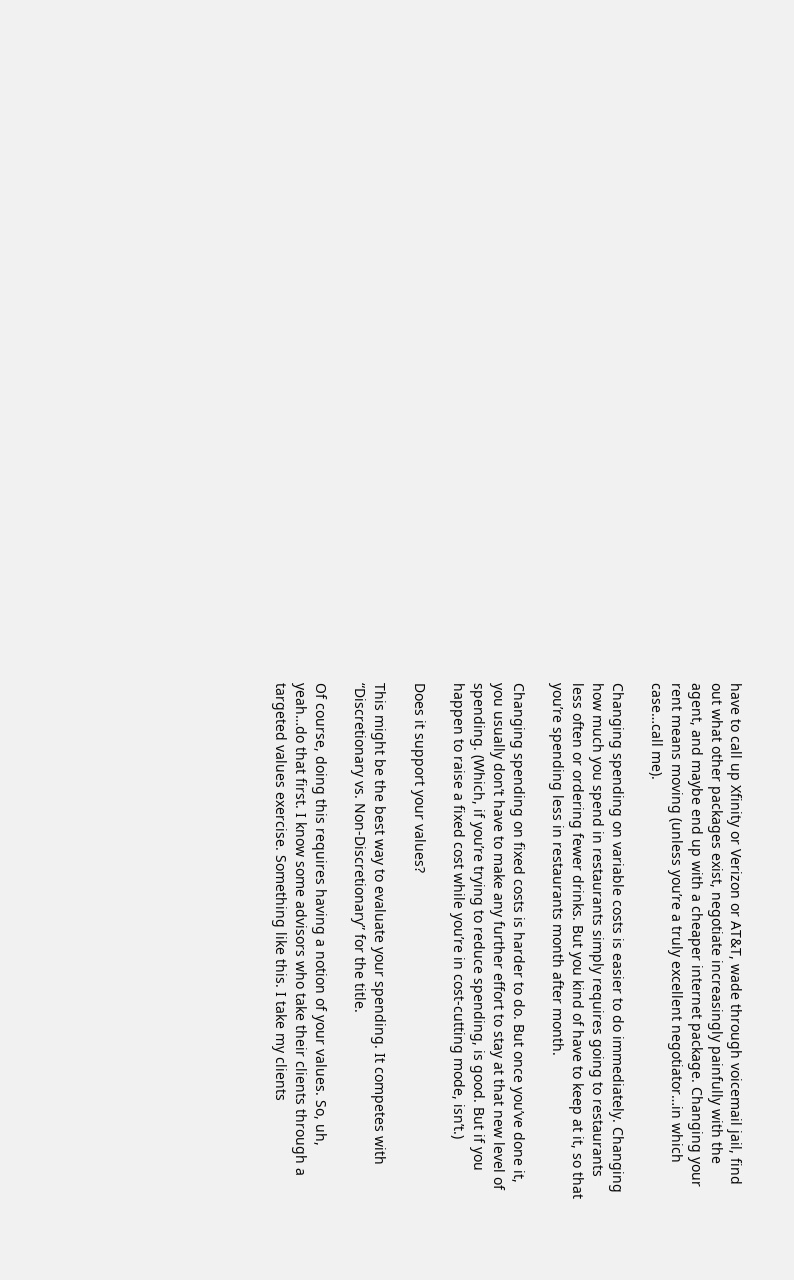have to call up Xfinity or Verizon or AT&T, wade through voicemail jail, find out what other packages exist, negotiate increasingly painfully with the agent, and maybe end up with a cheaper internet package. Changing your rent means moving (unless you’re a truly excellent negotiator…in which case…call me).

Changing spending on variable costs is easier to do immediately. Changing how much you spend in restaurants simply requires going to restaurants less often or ordering fewer drinks. But you kind of have to keep at it, so that you’re spending less in restaurants month after month.

Changing spending on fixed costs is harder to do. But once you’ve done it, you usually don’t have to make any further effort to stay at that new level of spending. (Which, if you’re trying to reduce spending, is good. But if you happen to raise a fixed cost while you’re in cost-cutting mode, isn’t.)

Does it support your values?

This might be the best way to evaluate your spending. It competes with “Discretionary vs. Non-Discretionary” for the title.

Of course, doing this requires having a notion of your values. So, uh, yeah…do that first. I know some advisors who take their clients through a targeted values exercise. Something like this. I take my clients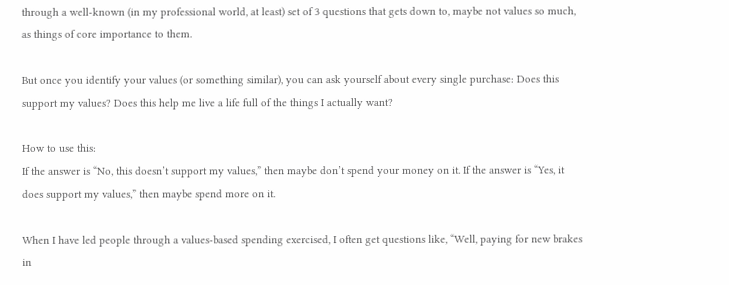through a well-known (in my professional world, at least) set of 3 questions that gets down to, maybe not values so much, as things of core importance to them.

But once you identify your values (or something similar), you can ask yourself about every single purchase: Does this support my values? Does this help me live a life full of the things I actually want?

How to use this:
If the answer is “No, this doesn’t support my values,” then maybe don’t spend your money on it. If the answer is “Yes, it does support my values,” then maybe spend more on it.

When I have led people through a values-based spending exercised, I often get questions like, “Well, paying for new brakes in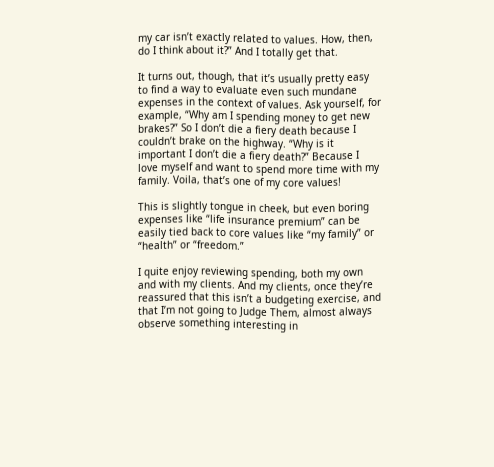my car isn’t exactly related to values. How, then, do I think about it?” And I totally get that.

It turns out, though, that it’s usually pretty easy to find a way to evaluate even such mundane expenses in the context of values. Ask yourself, for example, “Why am I spending money to get new brakes?” So I don’t die a fiery death because I couldn’t brake on the highway. “Why is it important I don’t die a fiery death?” Because I love myself and want to spend more time with my family. Voila, that’s one of my core values!

This is slightly tongue in cheek, but even boring expenses like “life insurance premium” can be easily tied back to core values like “my family” or “health” or “freedom.”

I quite enjoy reviewing spending, both my own and with my clients. And my clients, once they’re reassured that this isn’t a budgeting exercise, and that I’m not going to Judge Them, almost always observe something interesting in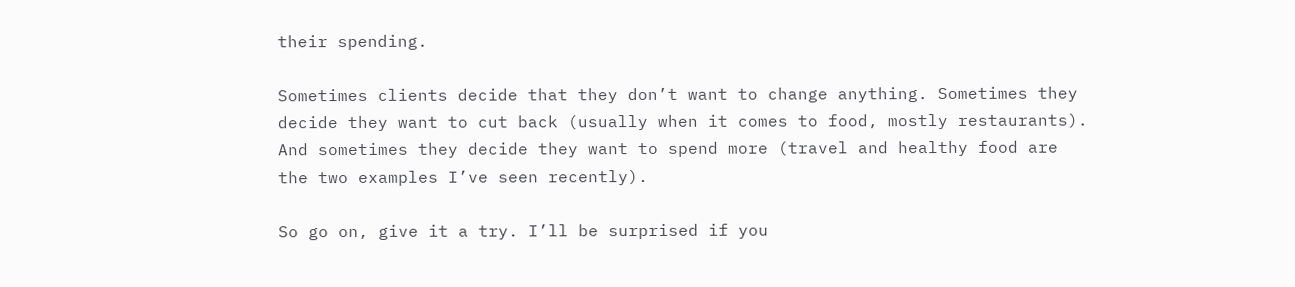their spending.

Sometimes clients decide that they don’t want to change anything. Sometimes they decide they want to cut back (usually when it comes to food, mostly restaurants). And sometimes they decide they want to spend more (travel and healthy food are the two examples I’ve seen recently).

So go on, give it a try. I’ll be surprised if you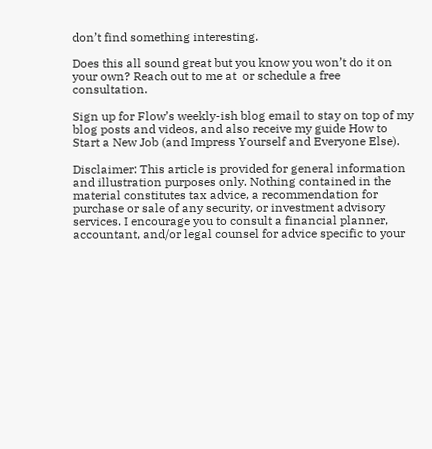don’t find something interesting.

Does this all sound great but you know you won’t do it on your own? Reach out to me at  or schedule a free consultation.

Sign up for Flow’s weekly-ish blog email to stay on top of my blog posts and videos, and also receive my guide How to Start a New Job (and Impress Yourself and Everyone Else).

Disclaimer: This article is provided for general information and illustration purposes only. Nothing contained in the material constitutes tax advice, a recommendation for purchase or sale of any security, or investment advisory services. I encourage you to consult a financial planner, accountant, and/or legal counsel for advice specific to your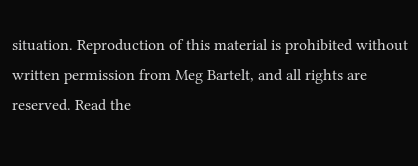situation. Reproduction of this material is prohibited without written permission from Meg Bartelt, and all rights are reserved. Read the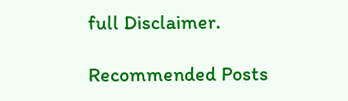full Disclaimer.

Recommended Posts